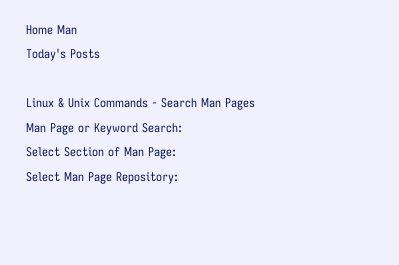Home Man
Today's Posts

Linux & Unix Commands - Search Man Pages
Man Page or Keyword Search:
Select Section of Man Page:
Select Man Page Repository: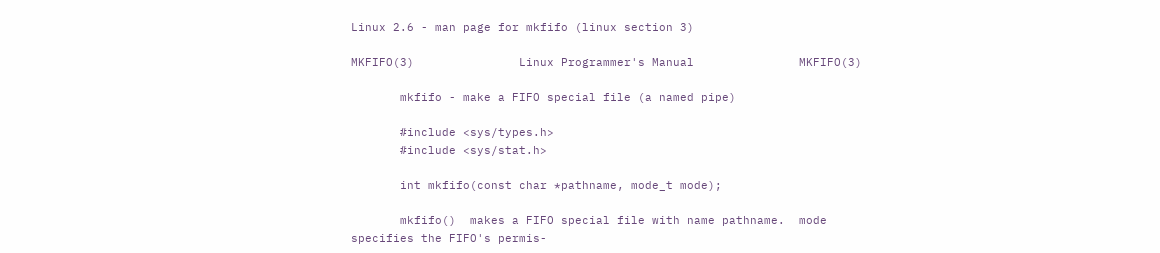Linux 2.6 - man page for mkfifo (linux section 3)

MKFIFO(3)               Linux Programmer's Manual               MKFIFO(3)

       mkfifo - make a FIFO special file (a named pipe)

       #include <sys/types.h>
       #include <sys/stat.h>

       int mkfifo(const char *pathname, mode_t mode);

       mkfifo()  makes a FIFO special file with name pathname.  mode specifies the FIFO's permis-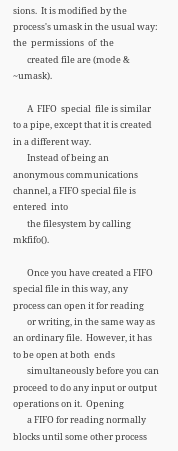sions.  It is modified by the process's umask in the usual way:  the  permissions  of  the
       created file are (mode & ~umask).

       A  FIFO  special  file is similar to a pipe, except that it is created in a different way.
       Instead of being an anonymous communications channel, a FIFO special file is entered  into
       the filesystem by calling mkfifo().

       Once you have created a FIFO special file in this way, any process can open it for reading
       or writing, in the same way as an ordinary file.  However, it has to be open at both  ends
       simultaneously before you can proceed to do any input or output operations on it.  Opening
       a FIFO for reading normally blocks until some other process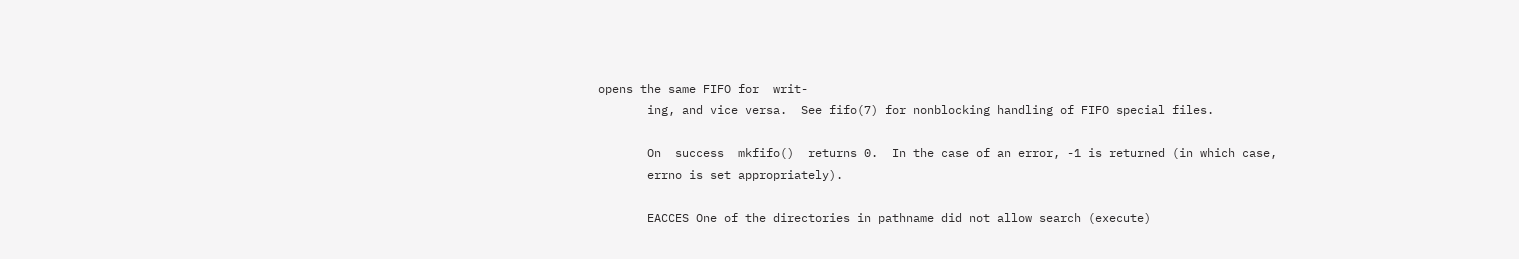opens the same FIFO for  writ-
       ing, and vice versa.  See fifo(7) for nonblocking handling of FIFO special files.

       On  success  mkfifo()  returns 0.  In the case of an error, -1 is returned (in which case,
       errno is set appropriately).

       EACCES One of the directories in pathname did not allow search (execute)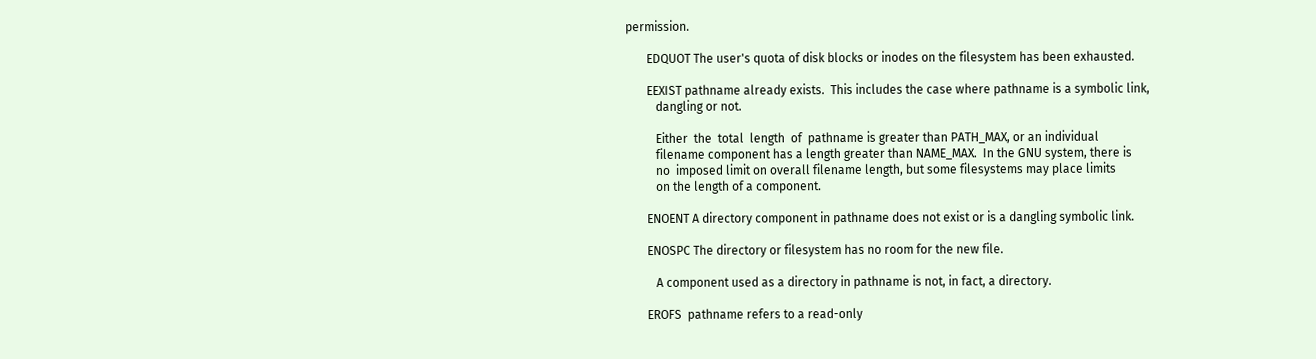permission.

       EDQUOT The user's quota of disk blocks or inodes on the filesystem has been exhausted.

       EEXIST pathname already exists.  This includes the case where pathname is a symbolic link,
          dangling or not.

          Either  the  total  length  of  pathname is greater than PATH_MAX, or an individual
          filename component has a length greater than NAME_MAX.  In the GNU system, there is
          no  imposed limit on overall filename length, but some filesystems may place limits
          on the length of a component.

       ENOENT A directory component in pathname does not exist or is a dangling symbolic link.

       ENOSPC The directory or filesystem has no room for the new file.

          A component used as a directory in pathname is not, in fact, a directory.

       EROFS  pathname refers to a read-only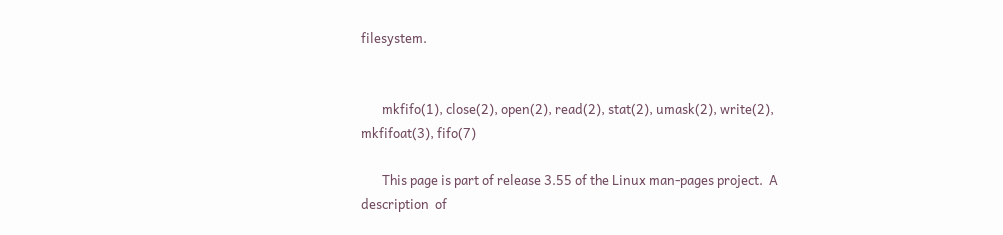filesystem.


       mkfifo(1), close(2), open(2), read(2), stat(2), umask(2), write(2), mkfifoat(3), fifo(7)

       This page is part of release 3.55 of the Linux man-pages project.  A  description  of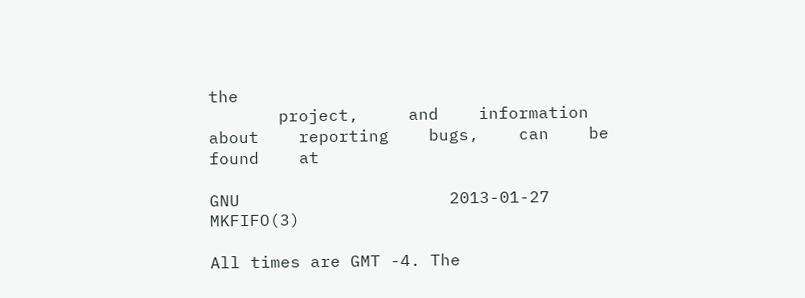the
       project,     and    information    about    reporting    bugs,    can    be    found    at

GNU                     2013-01-27                  MKFIFO(3)

All times are GMT -4. The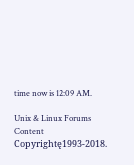time now is 12:09 AM.

Unix & Linux Forums Content Copyrightę1993-2018.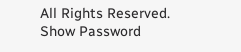All Rights Reserved.
Show Password